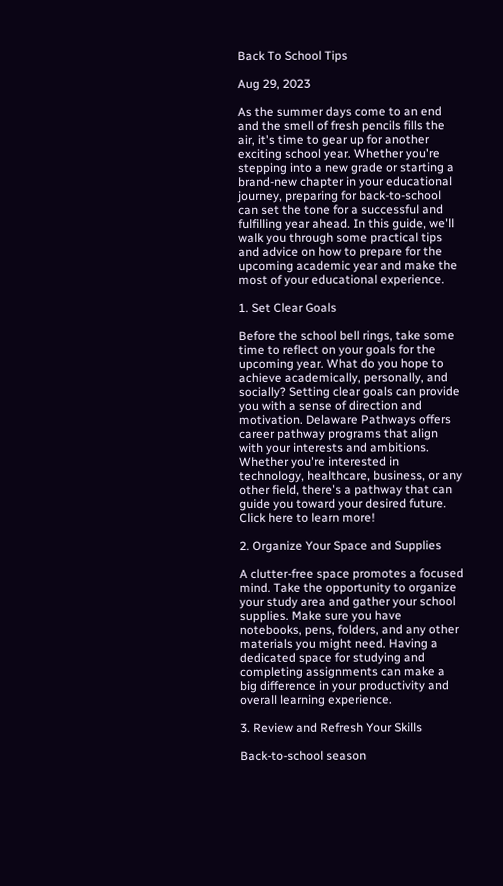Back To School Tips

Aug 29, 2023

As the summer days come to an end and the smell of fresh pencils fills the air, it's time to gear up for another exciting school year. Whether you're stepping into a new grade or starting a brand-new chapter in your educational journey, preparing for back-to-school can set the tone for a successful and fulfilling year ahead. In this guide, we'll walk you through some practical tips and advice on how to prepare for the upcoming academic year and make the most of your educational experience.

1. Set Clear Goals

Before the school bell rings, take some time to reflect on your goals for the upcoming year. What do you hope to achieve academically, personally, and socially? Setting clear goals can provide you with a sense of direction and motivation. Delaware Pathways offers career pathway programs that align with your interests and ambitions. Whether you're interested in technology, healthcare, business, or any other field, there's a pathway that can guide you toward your desired future. Click here to learn more!

2. Organize Your Space and Supplies

A clutter-free space promotes a focused mind. Take the opportunity to organize your study area and gather your school supplies. Make sure you have notebooks, pens, folders, and any other materials you might need. Having a dedicated space for studying and completing assignments can make a big difference in your productivity and overall learning experience.

3. Review and Refresh Your Skills

Back-to-school season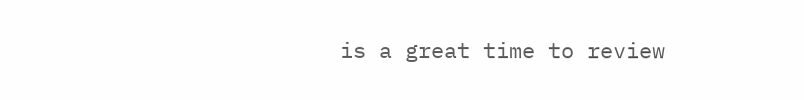is a great time to review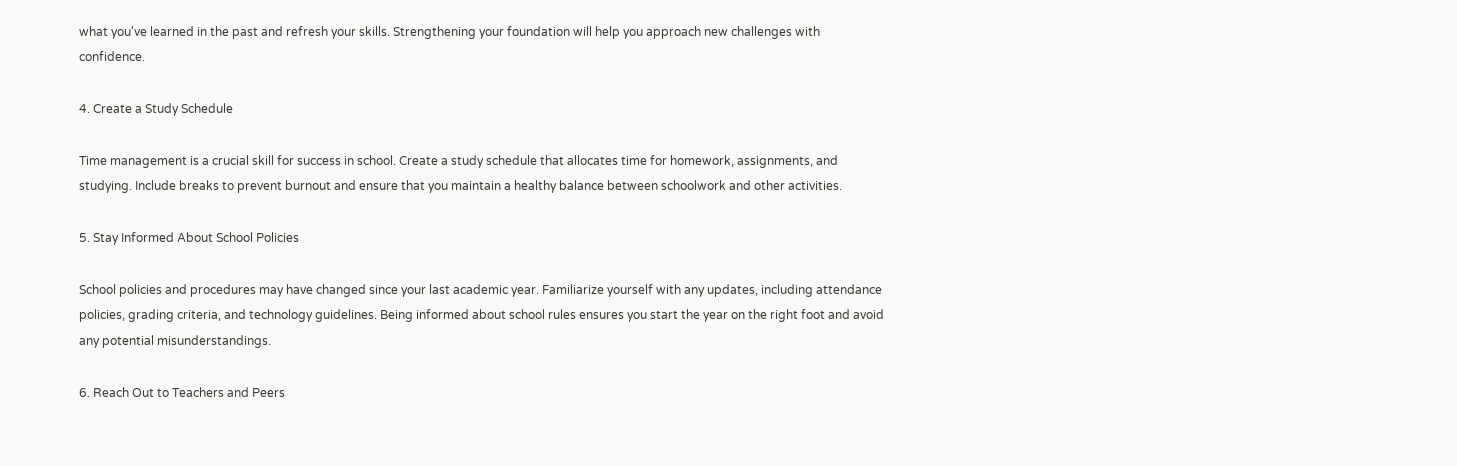what you've learned in the past and refresh your skills. Strengthening your foundation will help you approach new challenges with confidence.

4. Create a Study Schedule

Time management is a crucial skill for success in school. Create a study schedule that allocates time for homework, assignments, and studying. Include breaks to prevent burnout and ensure that you maintain a healthy balance between schoolwork and other activities.

5. Stay Informed About School Policies

School policies and procedures may have changed since your last academic year. Familiarize yourself with any updates, including attendance policies, grading criteria, and technology guidelines. Being informed about school rules ensures you start the year on the right foot and avoid any potential misunderstandings.

6. Reach Out to Teachers and Peers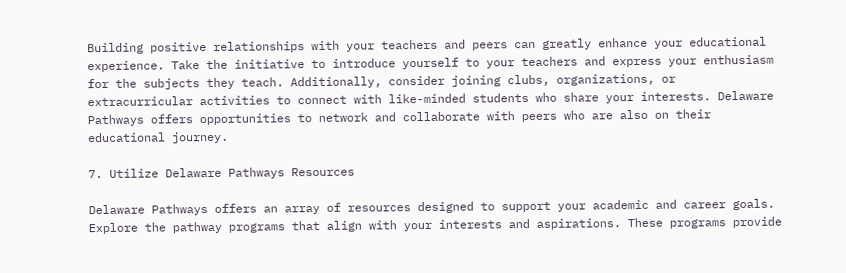Building positive relationships with your teachers and peers can greatly enhance your educational experience. Take the initiative to introduce yourself to your teachers and express your enthusiasm for the subjects they teach. Additionally, consider joining clubs, organizations, or extracurricular activities to connect with like-minded students who share your interests. Delaware Pathways offers opportunities to network and collaborate with peers who are also on their educational journey.

7. Utilize Delaware Pathways Resources

Delaware Pathways offers an array of resources designed to support your academic and career goals. Explore the pathway programs that align with your interests and aspirations. These programs provide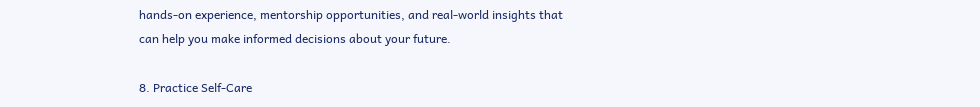hands-on experience, mentorship opportunities, and real-world insights that can help you make informed decisions about your future.

8. Practice Self-Care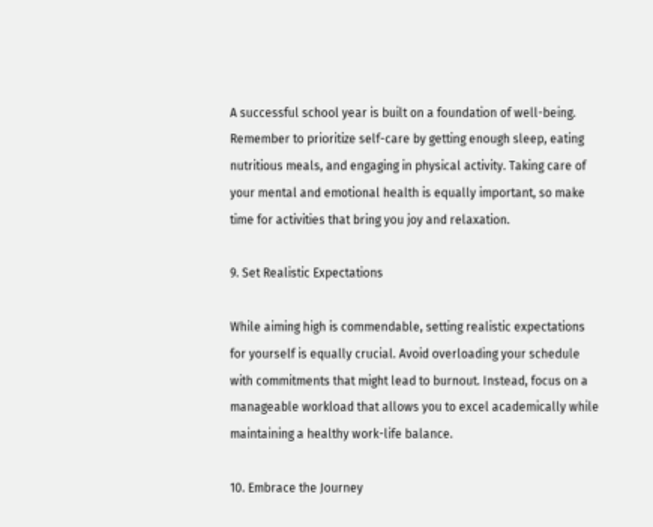A successful school year is built on a foundation of well-being. Remember to prioritize self-care by getting enough sleep, eating nutritious meals, and engaging in physical activity. Taking care of your mental and emotional health is equally important, so make time for activities that bring you joy and relaxation.

9. Set Realistic Expectations

While aiming high is commendable, setting realistic expectations for yourself is equally crucial. Avoid overloading your schedule with commitments that might lead to burnout. Instead, focus on a manageable workload that allows you to excel academically while maintaining a healthy work-life balance.

10. Embrace the Journey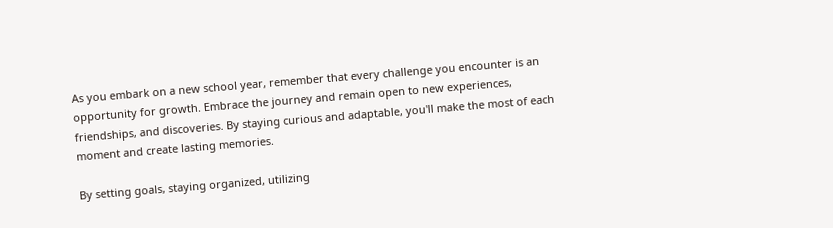As you embark on a new school year, remember that every challenge you encounter is an opportunity for growth. Embrace the journey and remain open to new experiences, friendships, and discoveries. By staying curious and adaptable, you'll make the most of each moment and create lasting memories.

By setting goals, staying organized, utilizing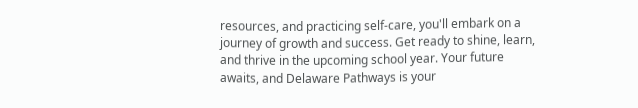resources, and practicing self-care, you'll embark on a journey of growth and success. Get ready to shine, learn, and thrive in the upcoming school year. Your future awaits, and Delaware Pathways is your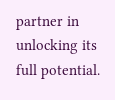partner in unlocking its full potential.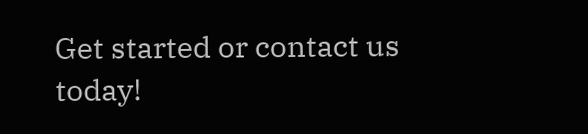Get started or contact us today!